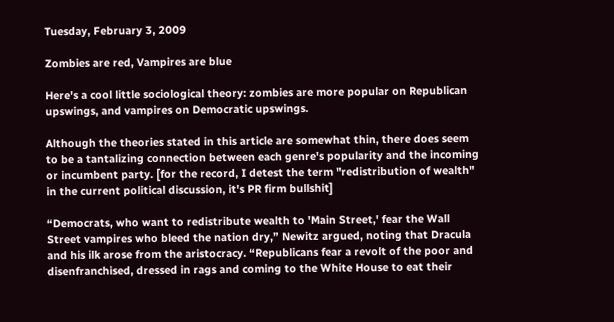Tuesday, February 3, 2009

Zombies are red, Vampires are blue

Here's a cool little sociological theory: zombies are more popular on Republican upswings, and vampires on Democratic upswings.

Although the theories stated in this article are somewhat thin, there does seem to be a tantalizing connection between each genre's popularity and the incoming or incumbent party. [for the record, I detest the term "redistribution of wealth" in the current political discussion, it's PR firm bullshit]

“Democrats, who want to redistribute wealth to 'Main Street,' fear the Wall Street vampires who bleed the nation dry,” Newitz argued, noting that Dracula and his ilk arose from the aristocracy. “Republicans fear a revolt of the poor and disenfranchised, dressed in rags and coming to the White House to eat their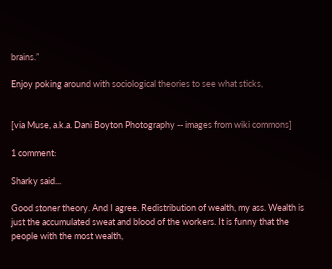brains.”

Enjoy poking around with sociological theories to see what sticks,


[via Muse, a.k.a. Dani Boyton Photography -- images from wiki commons]

1 comment:

Sharky said...

Good stoner theory. And I agree. Redistribution of wealth, my ass. Wealth is just the accumulated sweat and blood of the workers. It is funny that the people with the most wealth,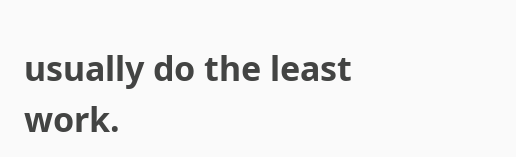usually do the least work.